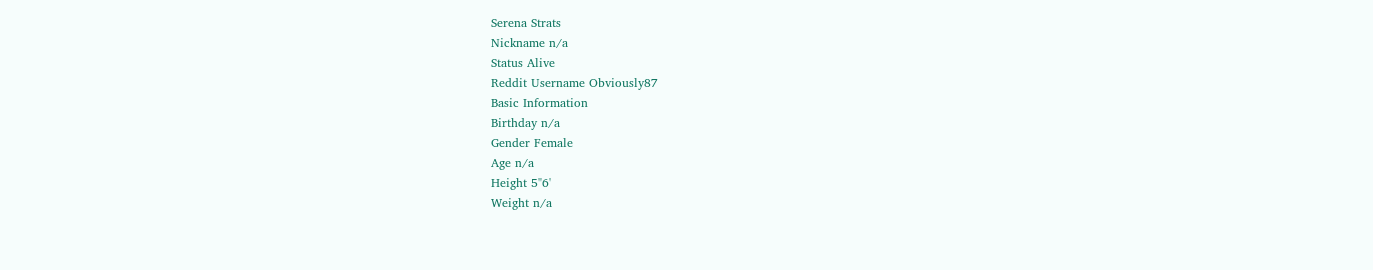Serena Strats
Nickname n/a
Status Alive
Reddit Username Obviously87
Basic Information
Birthday n/a
Gender Female
Age n/a
Height 5"6'
Weight n/a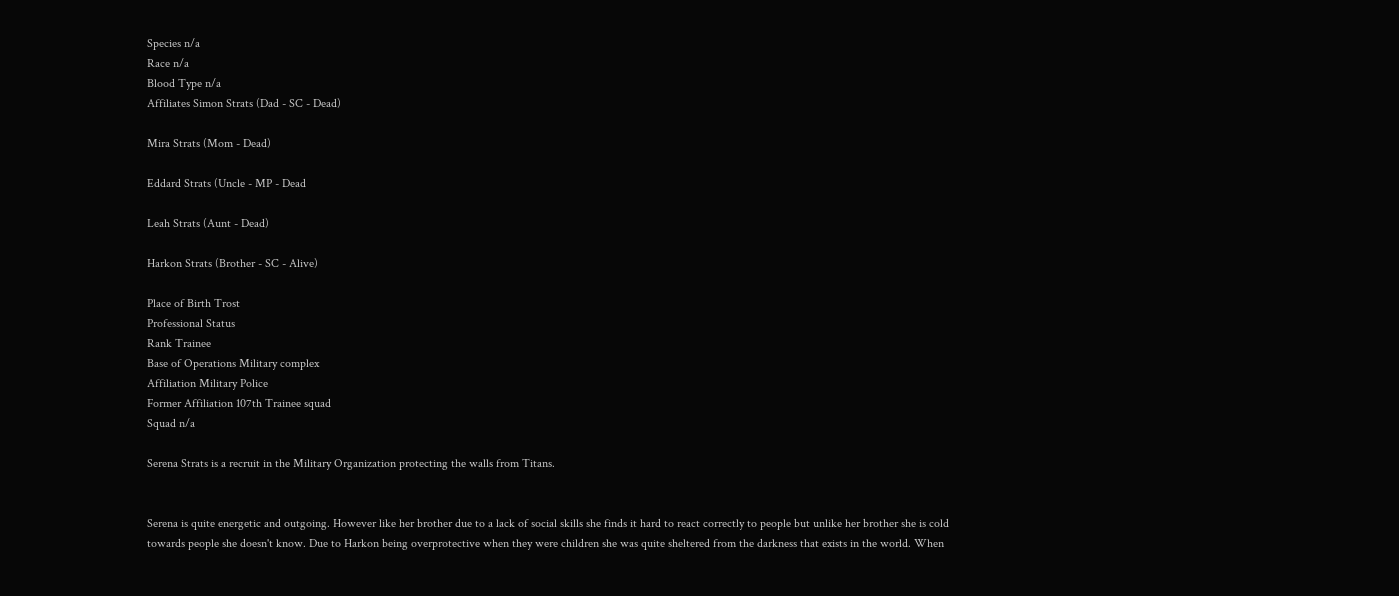Species n/a
Race n/a
Blood Type n/a
Affiliates Simon Strats (Dad - SC - Dead)

Mira Strats (Mom - Dead)

Eddard Strats (Uncle - MP - Dead

Leah Strats (Aunt - Dead)

Harkon Strats (Brother - SC - Alive)

Place of Birth Trost
Professional Status
Rank Trainee
Base of Operations Military complex
Affiliation Military Police
Former Affiliation 107th Trainee squad
Squad n/a

Serena Strats is a recruit in the Military Organization protecting the walls from Titans.


Serena is quite energetic and outgoing. However like her brother due to a lack of social skills she finds it hard to react correctly to people but unlike her brother she is cold towards people she doesn't know. Due to Harkon being overprotective when they were children she was quite sheltered from the darkness that exists in the world. When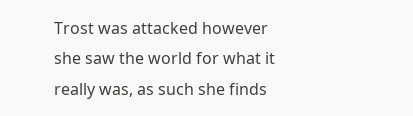Trost was attacked however she saw the world for what it really was, as such she finds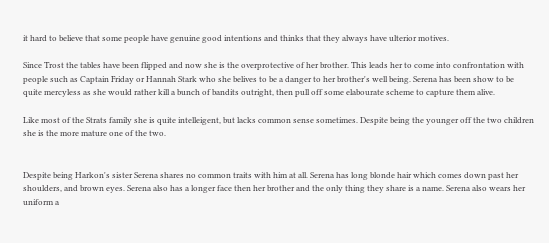it hard to believe that some people have genuine good intentions and thinks that they always have ulterior motives.

Since Trost the tables have been flipped and now she is the overprotective of her brother. This leads her to come into confrontation with people such as Captain Friday or Hannah Stark who she belives to be a danger to her brother's well being. Serena has been show to be quite mercyless as she would rather kill a bunch of bandits outright, then pull off some elabourate scheme to capture them alive.

Like most of the Strats family she is quite intelleigent, but lacks common sense sometimes. Despite being the younger off the two children she is the more mature one of the two.


Despite being Harkon's sister Serena shares no common traits with him at all. Serena has long blonde hair which comes down past her shoulders, and brown eyes. Serena also has a longer face then her brother and the only thing they share is a name. Serena also wears her uniform a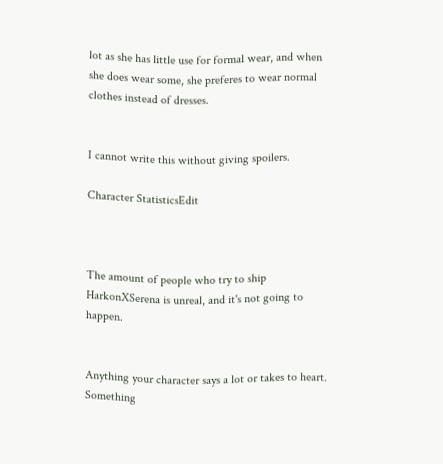lot as she has little use for formal wear, and when she does wear some, she preferes to wear normal clothes instead of dresses.


I cannot write this without giving spoilers.

Character StatisticsEdit



The amount of people who try to ship HarkonXSerena is unreal, and it's not going to happen.


Anything your character says a lot or takes to heart.  Something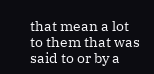that mean a lot to them that was said to or by a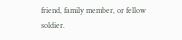friend, family member, or fellow soldier.